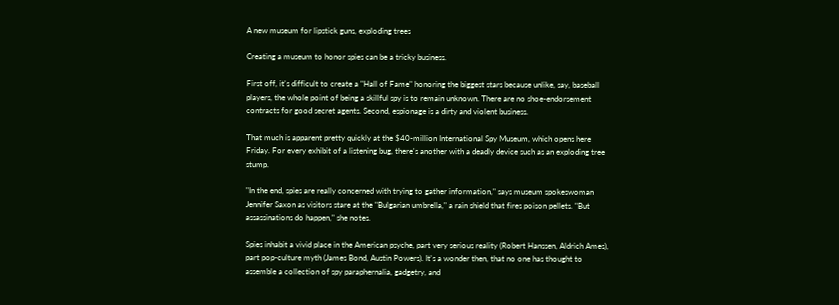A new museum for lipstick guns, exploding trees

Creating a museum to honor spies can be a tricky business.

First off, it's difficult to create a "Hall of Fame" honoring the biggest stars because unlike, say, baseball players, the whole point of being a skillful spy is to remain unknown. There are no shoe-endorsement contracts for good secret agents. Second, espionage is a dirty and violent business.

That much is apparent pretty quickly at the $40-million International Spy Museum, which opens here Friday. For every exhibit of a listening bug, there's another with a deadly device such as an exploding tree stump.

"In the end, spies are really concerned with trying to gather information," says museum spokeswoman Jennifer Saxon as visitors stare at the "Bulgarian umbrella," a rain shield that fires poison pellets. "But assassinations do happen," she notes.

Spies inhabit a vivid place in the American psyche, part very serious reality (Robert Hanssen, Aldrich Ames), part pop-culture myth (James Bond, Austin Powers). It's a wonder then, that no one has thought to assemble a collection of spy paraphernalia, gadgetry, and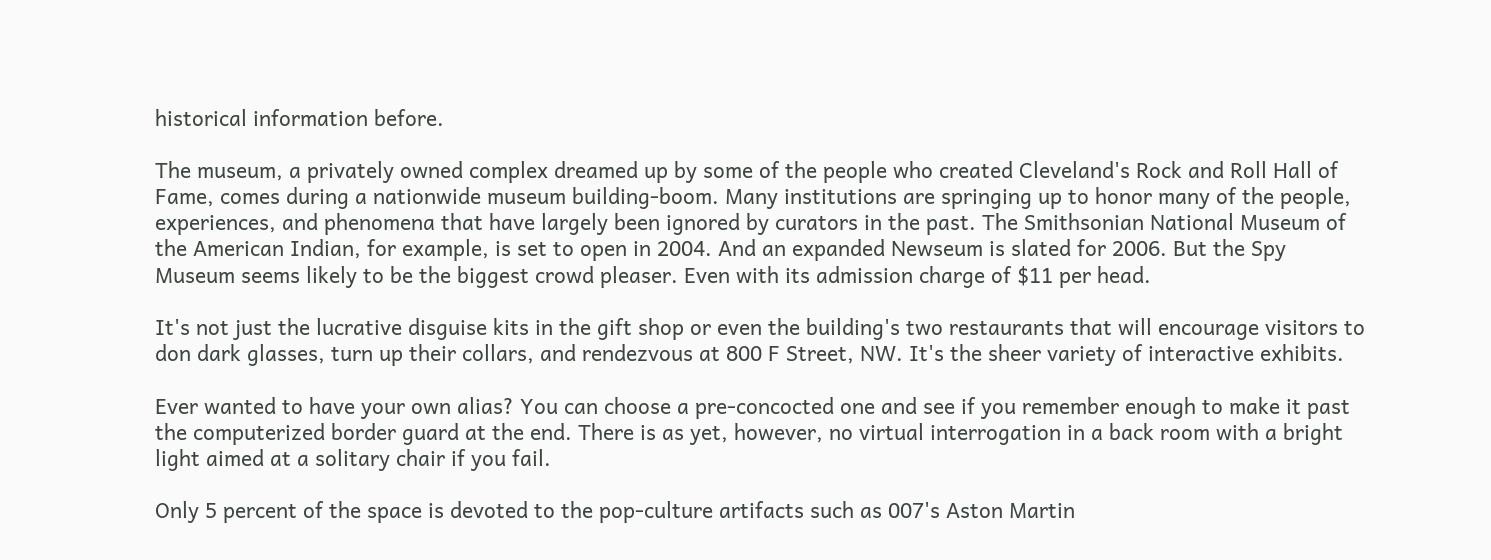historical information before.

The museum, a privately owned complex dreamed up by some of the people who created Cleveland's Rock and Roll Hall of Fame, comes during a nationwide museum building-boom. Many institutions are springing up to honor many of the people, experiences, and phenomena that have largely been ignored by curators in the past. The Smithsonian National Museum of the American Indian, for example, is set to open in 2004. And an expanded Newseum is slated for 2006. But the Spy Museum seems likely to be the biggest crowd pleaser. Even with its admission charge of $11 per head.

It's not just the lucrative disguise kits in the gift shop or even the building's two restaurants that will encourage visitors to don dark glasses, turn up their collars, and rendezvous at 800 F Street, NW. It's the sheer variety of interactive exhibits.

Ever wanted to have your own alias? You can choose a pre-concocted one and see if you remember enough to make it past the computerized border guard at the end. There is as yet, however, no virtual interrogation in a back room with a bright light aimed at a solitary chair if you fail.

Only 5 percent of the space is devoted to the pop-culture artifacts such as 007's Aston Martin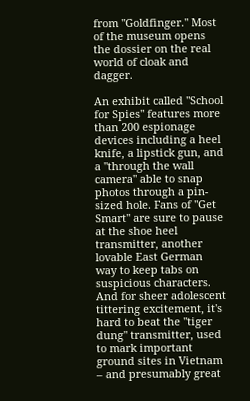from "Goldfinger." Most of the museum opens the dossier on the real world of cloak and dagger.

An exhibit called "School for Spies" features more than 200 espionage devices including a heel knife, a lipstick gun, and a "through the wall camera" able to snap photos through a pin-sized hole. Fans of "Get Smart" are sure to pause at the shoe heel transmitter, another lovable East German way to keep tabs on suspicious characters. And for sheer adolescent tittering excitement, it's hard to beat the "tiger dung" transmitter, used to mark important ground sites in Vietnam – and presumably great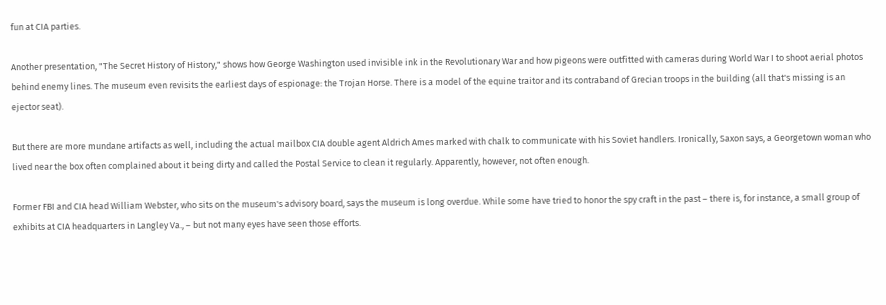fun at CIA parties.

Another presentation, "The Secret History of History," shows how George Washington used invisible ink in the Revolutionary War and how pigeons were outfitted with cameras during World War I to shoot aerial photos behind enemy lines. The museum even revisits the earliest days of espionage: the Trojan Horse. There is a model of the equine traitor and its contraband of Grecian troops in the building (all that's missing is an ejector seat).

But there are more mundane artifacts as well, including the actual mailbox CIA double agent Aldrich Ames marked with chalk to communicate with his Soviet handlers. Ironically, Saxon says, a Georgetown woman who lived near the box often complained about it being dirty and called the Postal Service to clean it regularly. Apparently, however, not often enough.

Former FBI and CIA head William Webster, who sits on the museum's advisory board, says the museum is long overdue. While some have tried to honor the spy craft in the past – there is, for instance, a small group of exhibits at CIA headquarters in Langley Va., – but not many eyes have seen those efforts.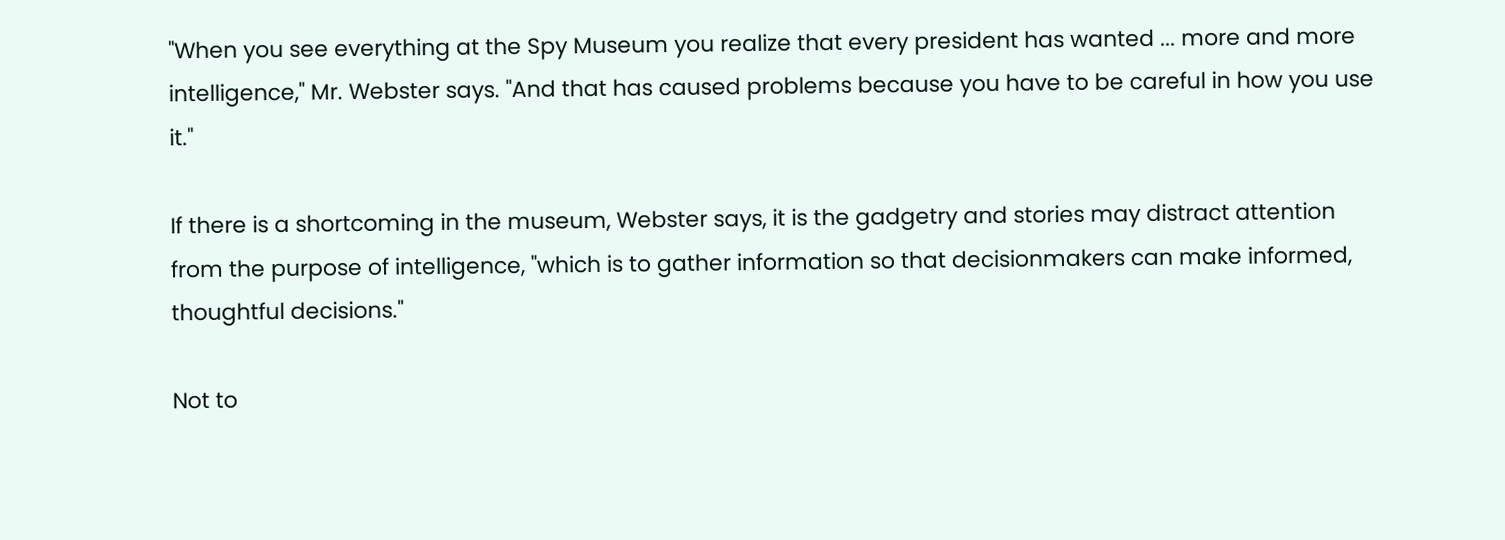"When you see everything at the Spy Museum you realize that every president has wanted ... more and more intelligence," Mr. Webster says. "And that has caused problems because you have to be careful in how you use it."

If there is a shortcoming in the museum, Webster says, it is the gadgetry and stories may distract attention from the purpose of intelligence, "which is to gather information so that decisionmakers can make informed, thoughtful decisions."

Not to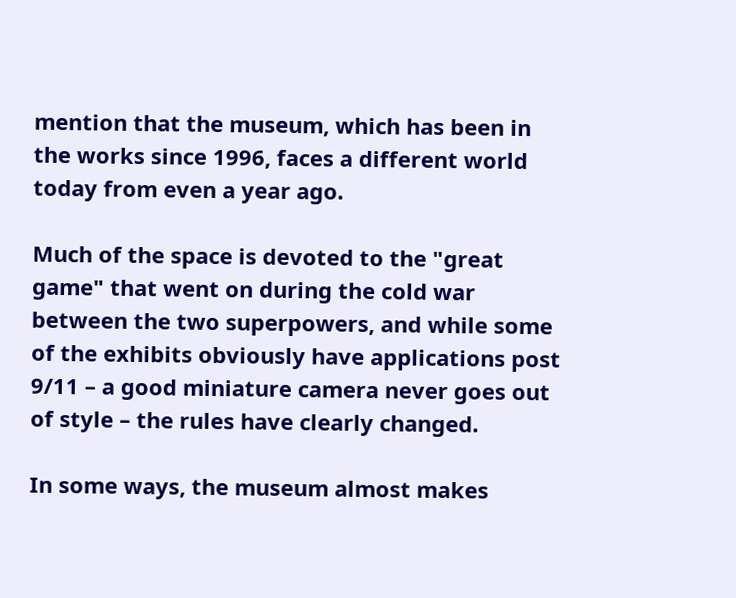mention that the museum, which has been in the works since 1996, faces a different world today from even a year ago.

Much of the space is devoted to the "great game" that went on during the cold war between the two superpowers, and while some of the exhibits obviously have applications post 9/11 – a good miniature camera never goes out of style – the rules have clearly changed.

In some ways, the museum almost makes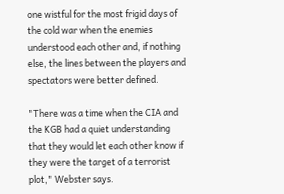one wistful for the most frigid days of the cold war when the enemies understood each other and, if nothing else, the lines between the players and spectators were better defined.

"There was a time when the CIA and the KGB had a quiet understanding that they would let each other know if they were the target of a terrorist plot," Webster says.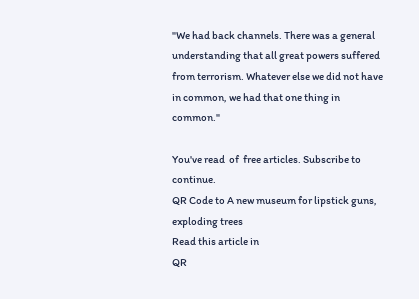"We had back channels. There was a general understanding that all great powers suffered from terrorism. Whatever else we did not have in common, we had that one thing in common."

You've read  of  free articles. Subscribe to continue.
QR Code to A new museum for lipstick guns, exploding trees
Read this article in
QR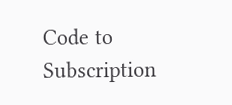Code to Subscription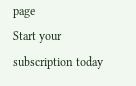page
Start your subscription today